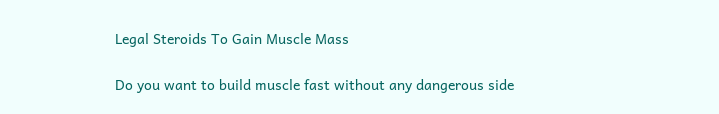Legal Steroids To Gain Muscle Mass

Do you want to build muscle fast without any dangerous side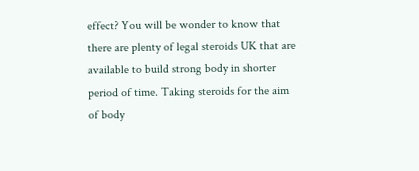effect? You will be wonder to know that there are plenty of legal steroids UK that are available to build strong body in shorter period of time. Taking steroids for the aim of body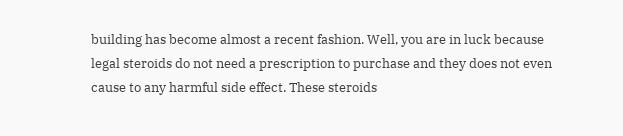building has become almost a recent fashion. Well, you are in luck because legal steroids do not need a prescription to purchase and they does not even cause to any harmful side effect. These steroids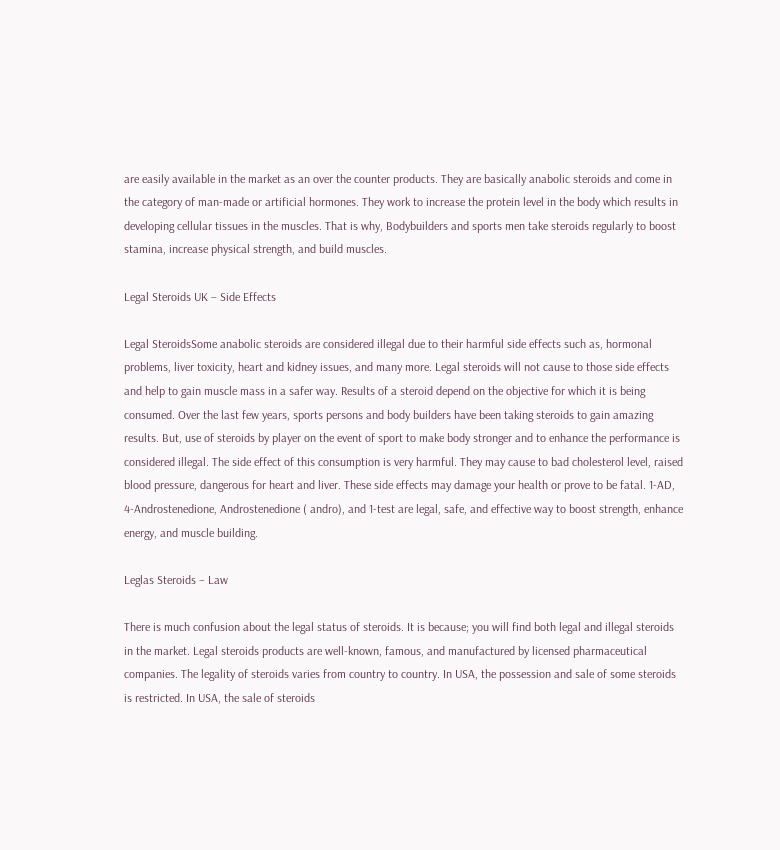are easily available in the market as an over the counter products. They are basically anabolic steroids and come in the category of man-made or artificial hormones. They work to increase the protein level in the body which results in developing cellular tissues in the muscles. That is why, Bodybuilders and sports men take steroids regularly to boost stamina, increase physical strength, and build muscles.

Legal Steroids UK – Side Effects

Legal SteroidsSome anabolic steroids are considered illegal due to their harmful side effects such as, hormonal problems, liver toxicity, heart and kidney issues, and many more. Legal steroids will not cause to those side effects and help to gain muscle mass in a safer way. Results of a steroid depend on the objective for which it is being consumed. Over the last few years, sports persons and body builders have been taking steroids to gain amazing results. But, use of steroids by player on the event of sport to make body stronger and to enhance the performance is considered illegal. The side effect of this consumption is very harmful. They may cause to bad cholesterol level, raised blood pressure, dangerous for heart and liver. These side effects may damage your health or prove to be fatal. 1-AD, 4-Androstenedione, Androstenedione ( andro), and 1-test are legal, safe, and effective way to boost strength, enhance energy, and muscle building.

Leglas Steroids – Law

There is much confusion about the legal status of steroids. It is because; you will find both legal and illegal steroids in the market. Legal steroids products are well-known, famous, and manufactured by licensed pharmaceutical companies. The legality of steroids varies from country to country. In USA, the possession and sale of some steroids is restricted. In USA, the sale of steroids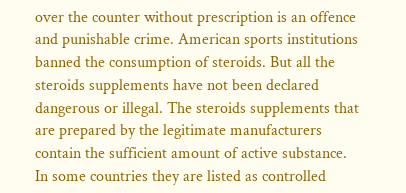over the counter without prescription is an offence and punishable crime. American sports institutions banned the consumption of steroids. But all the steroids supplements have not been declared dangerous or illegal. The steroids supplements that are prepared by the legitimate manufacturers contain the sufficient amount of active substance. In some countries they are listed as controlled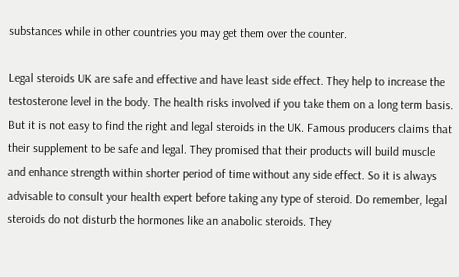substances while in other countries you may get them over the counter.

Legal steroids UK are safe and effective and have least side effect. They help to increase the testosterone level in the body. The health risks involved if you take them on a long term basis. But it is not easy to find the right and legal steroids in the UK. Famous producers claims that their supplement to be safe and legal. They promised that their products will build muscle and enhance strength within shorter period of time without any side effect. So it is always advisable to consult your health expert before taking any type of steroid. Do remember, legal steroids do not disturb the hormones like an anabolic steroids. They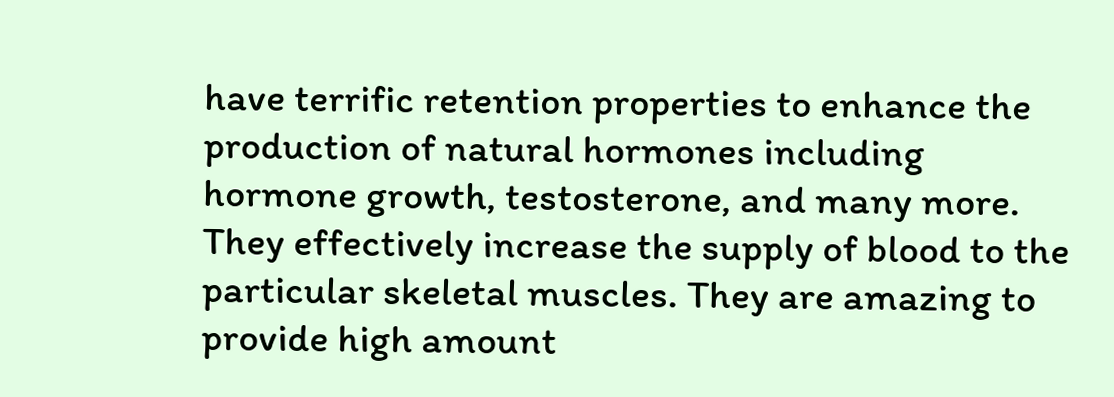have terrific retention properties to enhance the production of natural hormones including hormone growth, testosterone, and many more. They effectively increase the supply of blood to the particular skeletal muscles. They are amazing to provide high amount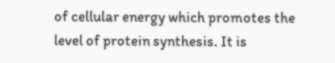of cellular energy which promotes the level of protein synthesis. It is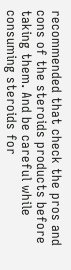recommended that check the pros and cons of the steroids products before taking them. And be careful while consuming steroids for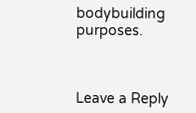bodybuilding purposes.



Leave a Reply